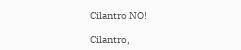Cilantro NO!

Cilantro,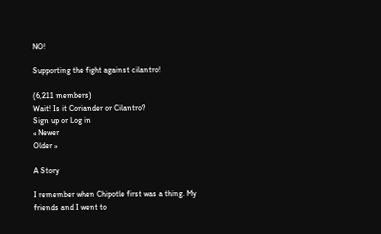NO!

Supporting the fight against cilantro!

(6,211 members)
Wait! Is it Coriander or Cilantro?
Sign up or Log in
« Newer
Older »

A Story

I remember when Chipotle first was a thing. My friends and I went to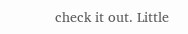check it out. Little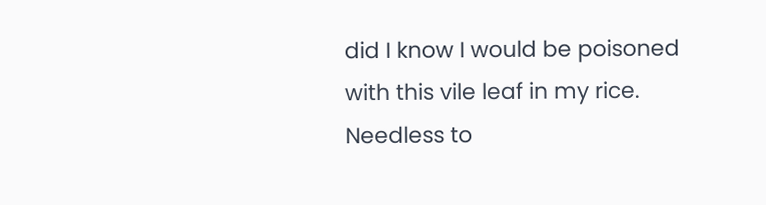did I know I would be poisoned with this vile leaf in my rice. Needless to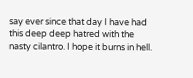say ever since that day I have had this deep deep hatred with the nasty cilantro. I hope it burns in hell.